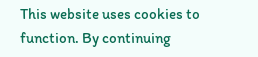This website uses cookies to function. By continuing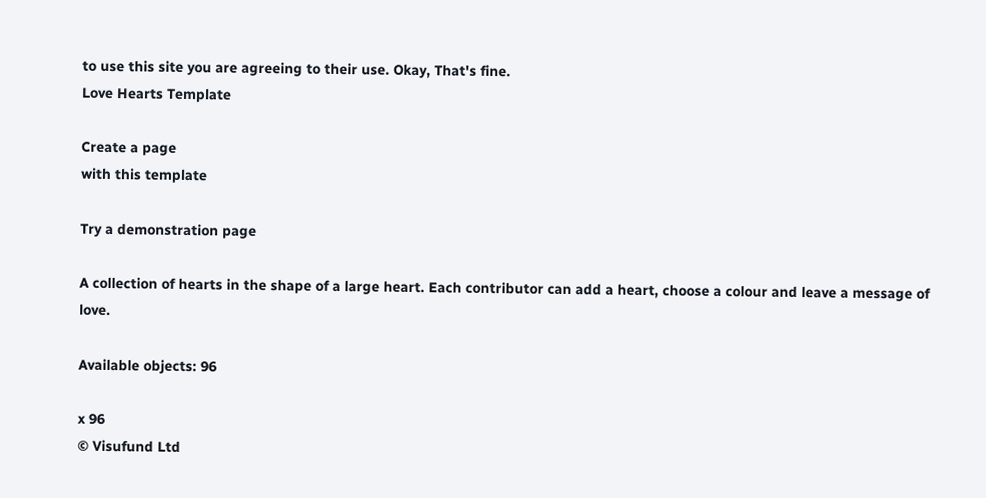to use this site you are agreeing to their use. Okay, That's fine.
Love Hearts Template

Create a page
with this template

Try a demonstration page

A collection of hearts in the shape of a large heart. Each contributor can add a heart, choose a colour and leave a message of love.

Available objects: 96

x 96
© Visufund Ltd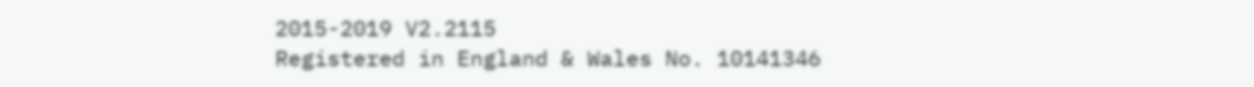2015-2019 V2.2115
Registered in England & Wales No. 10141346